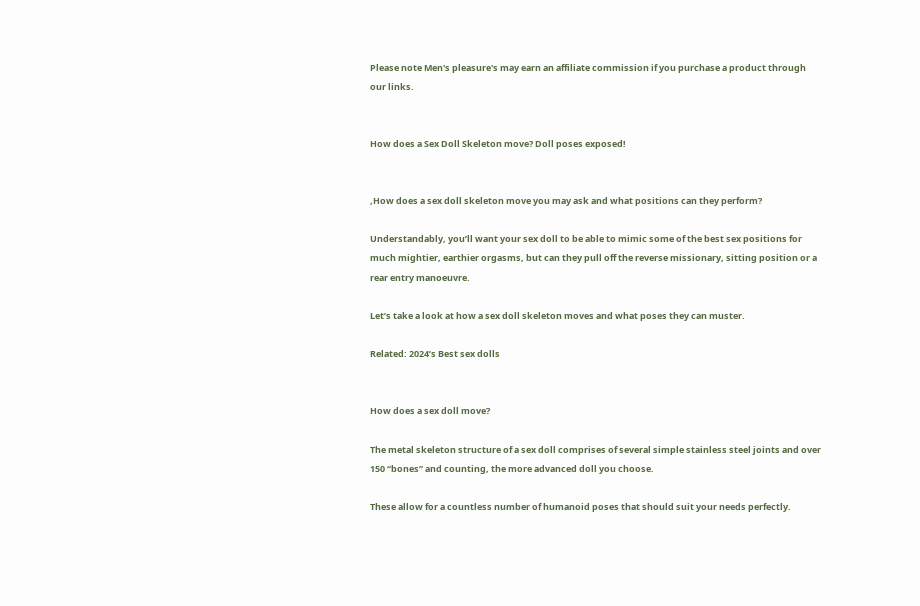Please note Men's pleasure's may earn an affiliate commission if you purchase a product through our links.


How does a Sex Doll Skeleton move? Doll poses exposed!


,How does a sex doll skeleton move you may ask and what positions can they perform?

Understandably, you’ll want your sex doll to be able to mimic some of the best sex positions for much mightier, earthier orgasms, but can they pull off the reverse missionary, sitting position or a rear entry manoeuvre.

Let’s take a look at how a sex doll skeleton moves and what poses they can muster.

Related: 2024’s Best sex dolls


How does a sex doll move?

The metal skeleton structure of a sex doll comprises of several simple stainless steel joints and over 150 “bones” and counting, the more advanced doll you choose.

These allow for a countless number of humanoid poses that should suit your needs perfectly.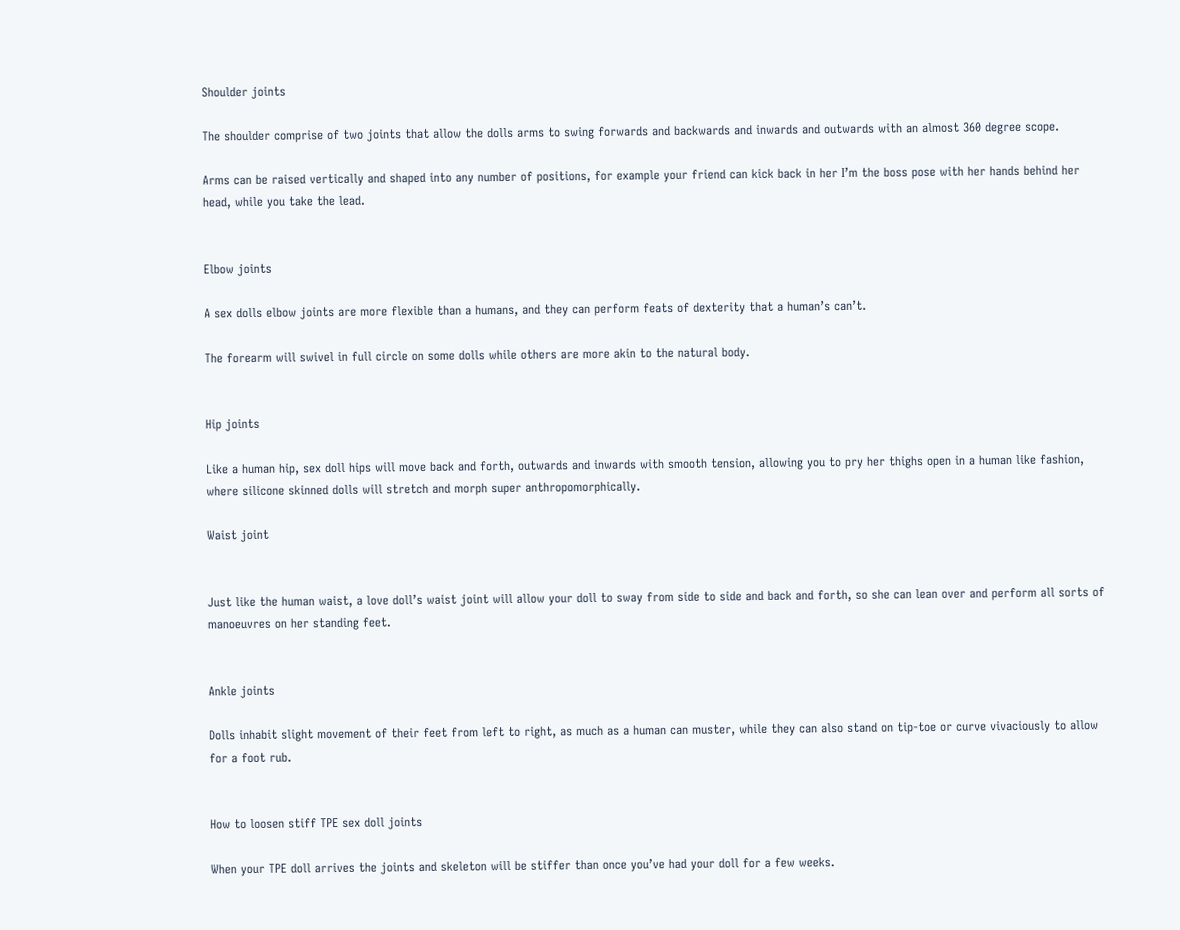Shoulder joints

The shoulder comprise of two joints that allow the dolls arms to swing forwards and backwards and inwards and outwards with an almost 360 degree scope.

Arms can be raised vertically and shaped into any number of positions, for example your friend can kick back in her I’m the boss pose with her hands behind her head, while you take the lead.


Elbow joints

A sex dolls elbow joints are more flexible than a humans, and they can perform feats of dexterity that a human’s can’t.

The forearm will swivel in full circle on some dolls while others are more akin to the natural body.


Hip joints

Like a human hip, sex doll hips will move back and forth, outwards and inwards with smooth tension, allowing you to pry her thighs open in a human like fashion, where silicone skinned dolls will stretch and morph super anthropomorphically.

Waist joint


Just like the human waist, a love doll’s waist joint will allow your doll to sway from side to side and back and forth, so she can lean over and perform all sorts of manoeuvres on her standing feet.


Ankle joints

Dolls inhabit slight movement of their feet from left to right, as much as a human can muster, while they can also stand on tip-toe or curve vivaciously to allow for a foot rub.


How to loosen stiff TPE sex doll joints

When your TPE doll arrives the joints and skeleton will be stiffer than once you’ve had your doll for a few weeks.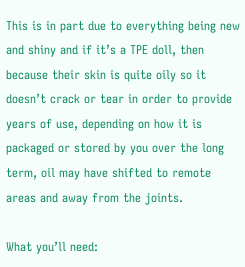This is in part due to everything being new and shiny and if it’s a TPE doll, then because their skin is quite oily so it doesn’t crack or tear in order to provide years of use, depending on how it is packaged or stored by you over the long term, oil may have shifted to remote areas and away from the joints.

What you’ll need: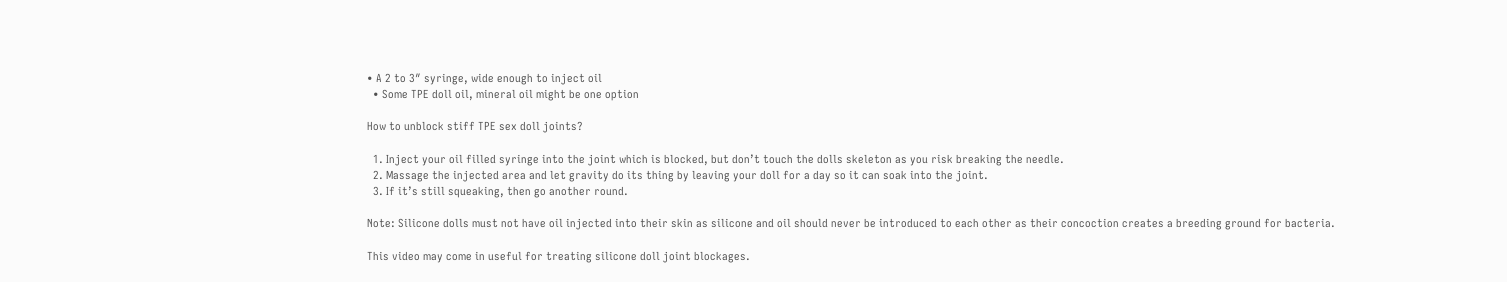• A 2 to 3″ syringe, wide enough to inject oil
  • Some TPE doll oil, mineral oil might be one option

How to unblock stiff TPE sex doll joints?

  1. Inject your oil filled syringe into the joint which is blocked, but don’t touch the dolls skeleton as you risk breaking the needle.
  2. Massage the injected area and let gravity do its thing by leaving your doll for a day so it can soak into the joint.
  3. If it’s still squeaking, then go another round.

Note: Silicone dolls must not have oil injected into their skin as silicone and oil should never be introduced to each other as their concoction creates a breeding ground for bacteria.

This video may come in useful for treating silicone doll joint blockages.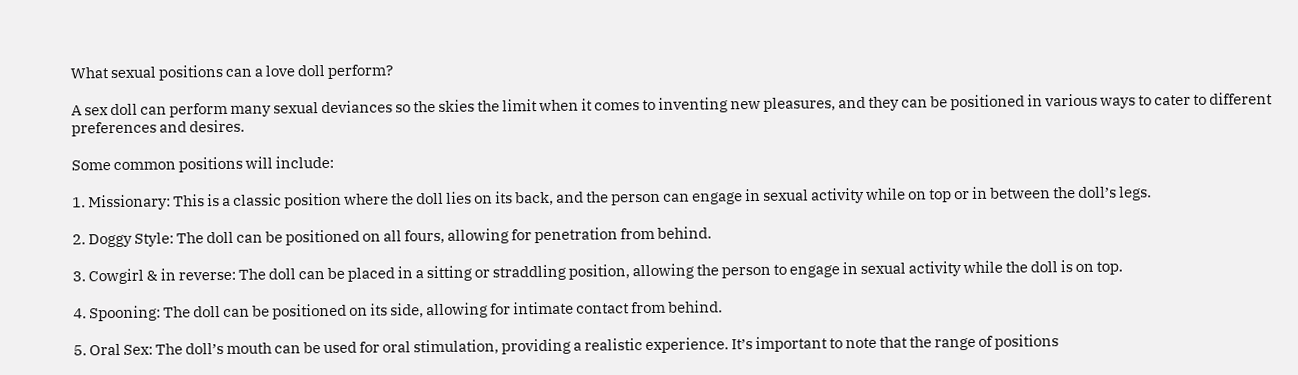What sexual positions can a love doll perform?

A sex doll can perform many sexual deviances so the skies the limit when it comes to inventing new pleasures, and they can be positioned in various ways to cater to different preferences and desires.

Some common positions will include:

1. Missionary: This is a classic position where the doll lies on its back, and the person can engage in sexual activity while on top or in between the doll’s legs.

2. Doggy Style: The doll can be positioned on all fours, allowing for penetration from behind.

3. Cowgirl & in reverse: The doll can be placed in a sitting or straddling position, allowing the person to engage in sexual activity while the doll is on top.

4. Spooning: The doll can be positioned on its side, allowing for intimate contact from behind.

5. Oral Sex: The doll’s mouth can be used for oral stimulation, providing a realistic experience. It’s important to note that the range of positions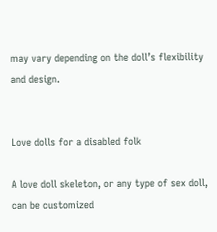may vary depending on the doll’s flexibility and design.


Love dolls for a disabled folk

A love doll skeleton, or any type of sex doll, can be customized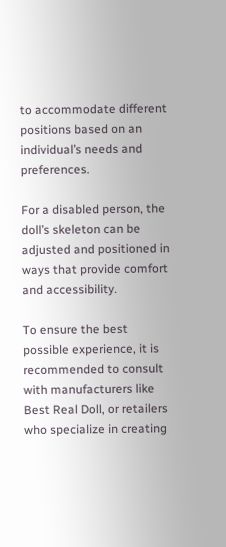to accommodate different positions based on an individual’s needs and preferences.

For a disabled person, the doll’s skeleton can be adjusted and positioned in ways that provide comfort and accessibility.

To ensure the best possible experience, it is recommended to consult with manufacturers like Best Real Doll, or retailers who specialize in creating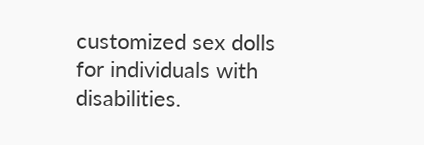customized sex dolls for individuals with disabilities.